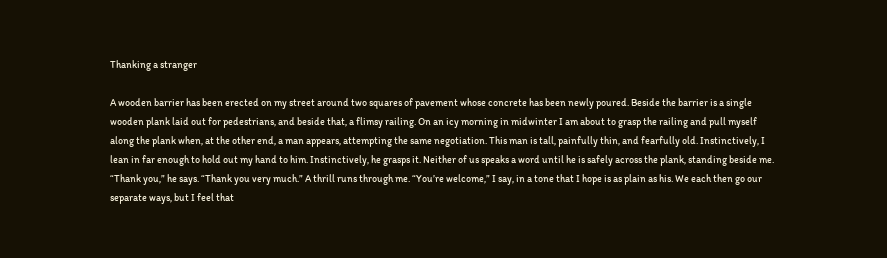Thanking a stranger

A wooden barrier has been erected on my street around two squares of pavement whose concrete has been newly poured. Beside the barrier is a single wooden plank laid out for pedestrians, and beside that, a flimsy railing. On an icy morning in midwinter I am about to grasp the railing and pull myself along the plank when, at the other end, a man appears, attempting the same negotiation. This man is tall, painfully thin, and fearfully old. Instinctively, I lean in far enough to hold out my hand to him. Instinctively, he grasps it. Neither of us speaks a word until he is safely across the plank, standing beside me. “Thank you,” he says. “Thank you very much.” A thrill runs through me. “You’re welcome,” I say, in a tone that I hope is as plain as his. We each then go our separate ways, but I feel that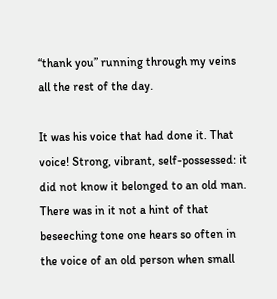“thank you” running through my veins all the rest of the day.

It was his voice that had done it. That voice! Strong, vibrant, self-possessed: it did not know it belonged to an old man. There was in it not a hint of that beseeching tone one hears so often in the voice of an old person when small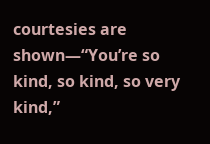courtesies are shown—“You’re so kind, so kind, so very kind,”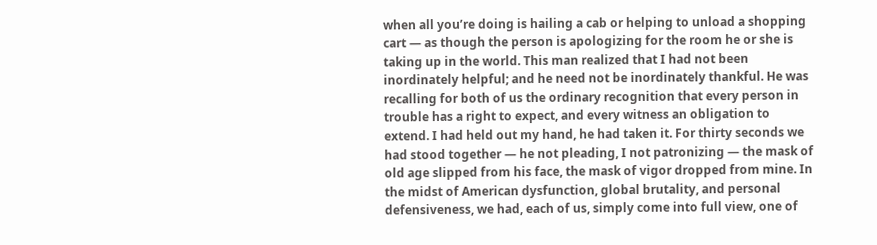when all you’re doing is hailing a cab or helping to unload a shopping cart — as though the person is apologizing for the room he or she is taking up in the world. This man realized that I had not been inordinately helpful; and he need not be inordinately thankful. He was recalling for both of us the ordinary recognition that every person in trouble has a right to expect, and every witness an obligation to extend. I had held out my hand, he had taken it. For thirty seconds we had stood together — he not pleading, I not patronizing — the mask of old age slipped from his face, the mask of vigor dropped from mine. In the midst of American dysfunction, global brutality, and personal defensiveness, we had, each of us, simply come into full view, one of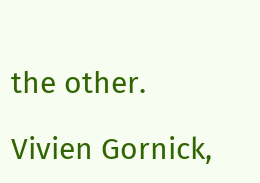the other.

Vivien Gornick,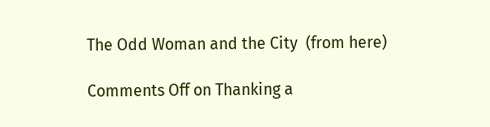The Odd Woman and the City  (from here)

Comments Off on Thanking a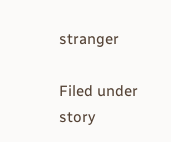stranger

Filed under story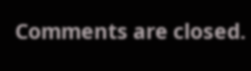Comments are closed.